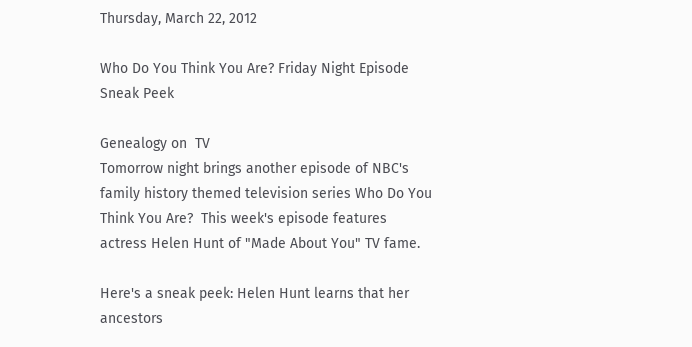Thursday, March 22, 2012

Who Do You Think You Are? Friday Night Episode Sneak Peek

Genealogy on  TV
Tomorrow night brings another episode of NBC's family history themed television series Who Do You Think You Are?  This week's episode features actress Helen Hunt of "Made About You" TV fame.

Here's a sneak peek: Helen Hunt learns that her ancestors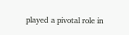played a pivotal role in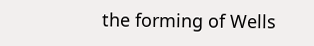the forming of Wells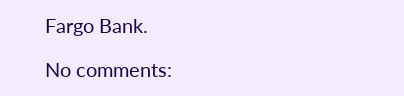Fargo Bank.

No comments: